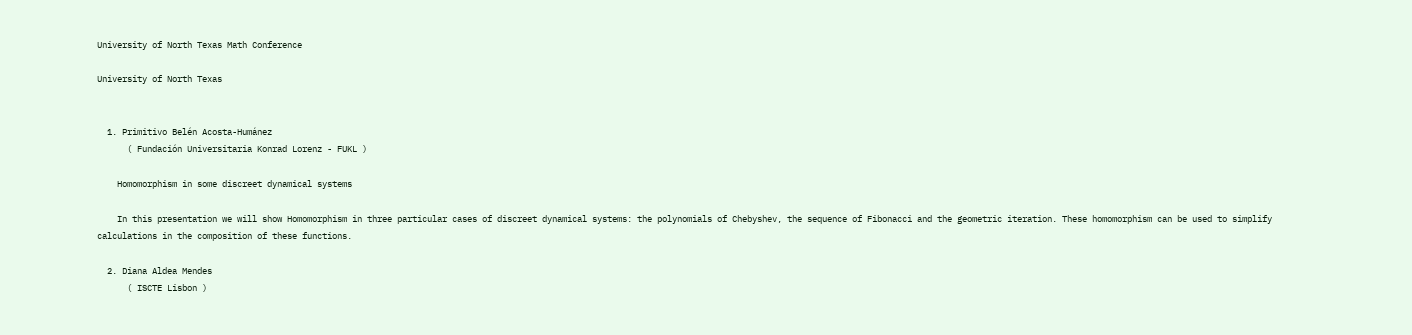University of North Texas Math Conference

University of North Texas


  1. Primitivo Belén Acosta-Humánez
      ( Fundación Universitaria Konrad Lorenz - FUKL )

    Homomorphism in some discreet dynamical systems

    In this presentation we will show Homomorphism in three particular cases of discreet dynamical systems: the polynomials of Chebyshev, the sequence of Fibonacci and the geometric iteration. These homomorphism can be used to simplify calculations in the composition of these functions.

  2. Diana Aldea Mendes
      ( ISCTE Lisbon )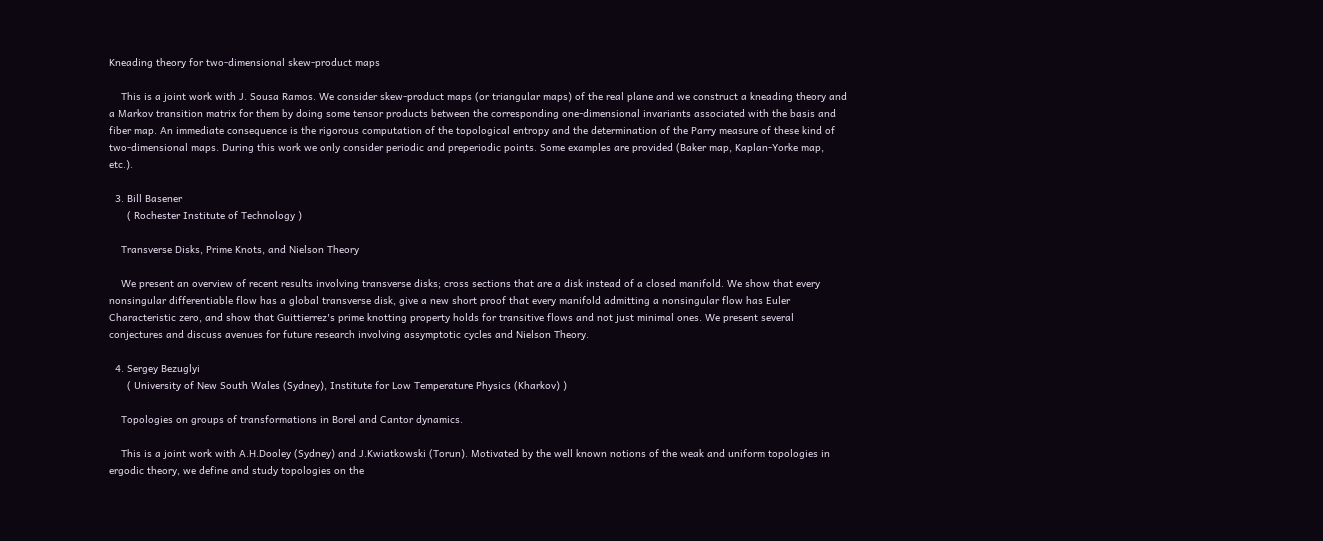Kneading theory for two-dimensional skew-product maps

    This is a joint work with J. Sousa Ramos. We consider skew-product maps (or triangular maps) of the real plane and we construct a kneading theory and a Markov transition matrix for them by doing some tensor products between the corresponding one-dimensional invariants associated with the basis and fiber map. An immediate consequence is the rigorous computation of the topological entropy and the determination of the Parry measure of these kind of two-dimensional maps. During this work we only consider periodic and preperiodic points. Some examples are provided (Baker map, Kaplan-Yorke map, etc.).

  3. Bill Basener
      ( Rochester Institute of Technology )

    Transverse Disks, Prime Knots, and Nielson Theory

    We present an overview of recent results involving transverse disks; cross sections that are a disk instead of a closed manifold. We show that every nonsingular differentiable flow has a global transverse disk, give a new short proof that every manifold admitting a nonsingular flow has Euler Characteristic zero, and show that Guittierrez's prime knotting property holds for transitive flows and not just minimal ones. We present several conjectures and discuss avenues for future research involving assymptotic cycles and Nielson Theory.

  4. Sergey Bezuglyi
      ( University of New South Wales (Sydney), Institute for Low Temperature Physics (Kharkov) )

    Topologies on groups of transformations in Borel and Cantor dynamics.

    This is a joint work with A.H.Dooley (Sydney) and J.Kwiatkowski (Torun). Motivated by the well known notions of the weak and uniform topologies in ergodic theory, we define and study topologies on the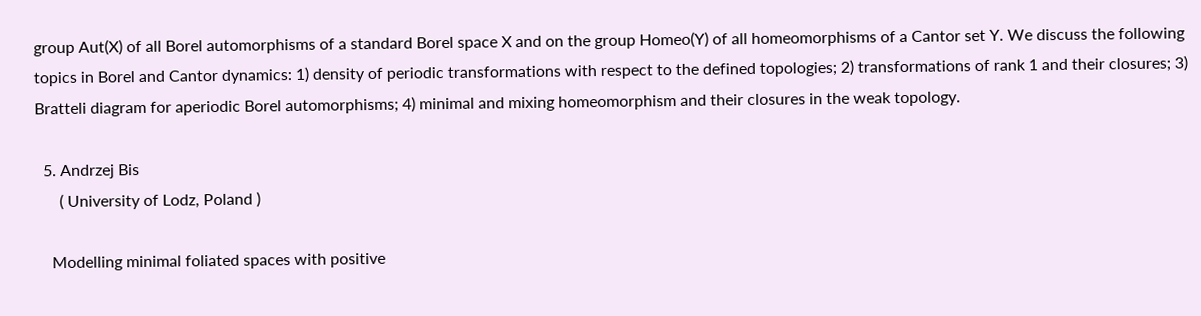group Aut(X) of all Borel automorphisms of a standard Borel space X and on the group Homeo(Y) of all homeomorphisms of a Cantor set Y. We discuss the following topics in Borel and Cantor dynamics: 1) density of periodic transformations with respect to the defined topologies; 2) transformations of rank 1 and their closures; 3) Bratteli diagram for aperiodic Borel automorphisms; 4) minimal and mixing homeomorphism and their closures in the weak topology.

  5. Andrzej Bis
      ( University of Lodz, Poland )

    Modelling minimal foliated spaces with positive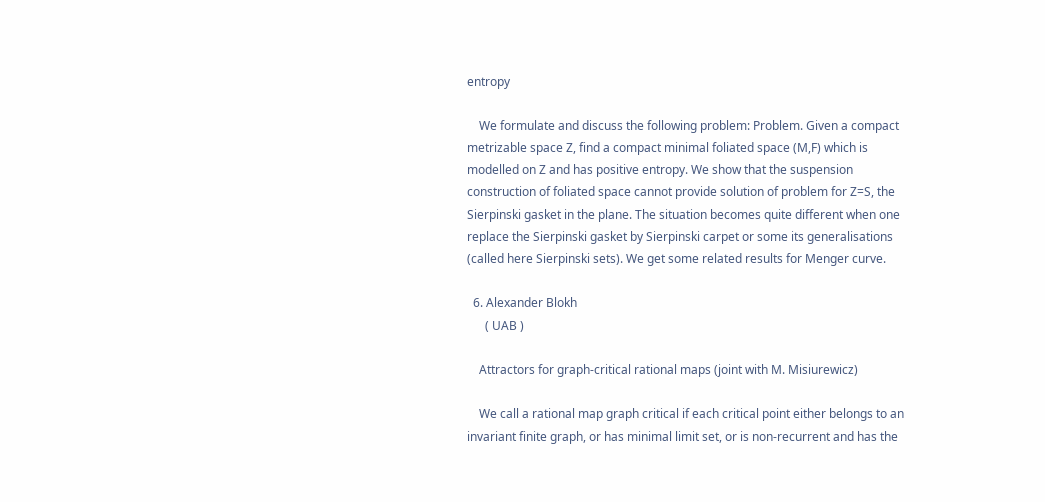entropy

    We formulate and discuss the following problem: Problem. Given a compact metrizable space Z, find a compact minimal foliated space (M,F) which is modelled on Z and has positive entropy. We show that the suspension construction of foliated space cannot provide solution of problem for Z=S, the Sierpinski gasket in the plane. The situation becomes quite different when one replace the Sierpinski gasket by Sierpinski carpet or some its generalisations (called here Sierpinski sets). We get some related results for Menger curve.

  6. Alexander Blokh
      ( UAB )

    Attractors for graph-critical rational maps (joint with M. Misiurewicz)

    We call a rational map graph critical if each critical point either belongs to an invariant finite graph, or has minimal limit set, or is non-recurrent and has the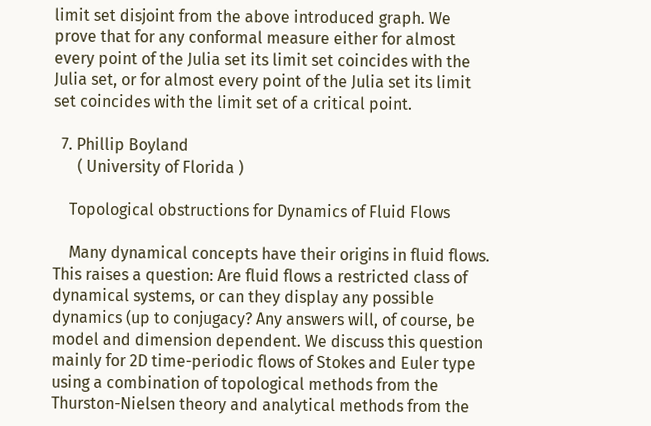limit set disjoint from the above introduced graph. We prove that for any conformal measure either for almost every point of the Julia set its limit set coincides with the Julia set, or for almost every point of the Julia set its limit set coincides with the limit set of a critical point.

  7. Phillip Boyland
      ( University of Florida )

    Topological obstructions for Dynamics of Fluid Flows

    Many dynamical concepts have their origins in fluid flows. This raises a question: Are fluid flows a restricted class of dynamical systems, or can they display any possible dynamics (up to conjugacy? Any answers will, of course, be model and dimension dependent. We discuss this question mainly for 2D time-periodic flows of Stokes and Euler type using a combination of topological methods from the Thurston-Nielsen theory and analytical methods from the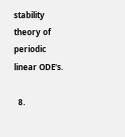stability theory of periodic linear ODE's.

  8.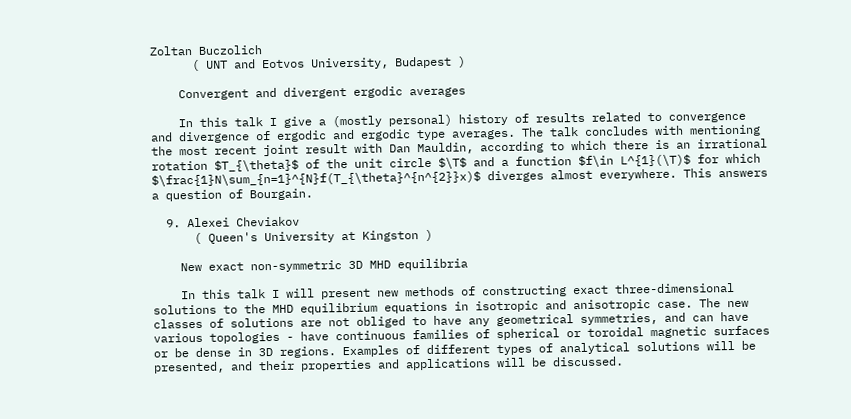Zoltan Buczolich
      ( UNT and Eotvos University, Budapest )

    Convergent and divergent ergodic averages

    In this talk I give a (mostly personal) history of results related to convergence and divergence of ergodic and ergodic type averages. The talk concludes with mentioning the most recent joint result with Dan Mauldin, according to which there is an irrational rotation $T_{\theta}$ of the unit circle $\T$ and a function $f\in L^{1}(\T)$ for which $\frac{1}N\sum_{n=1}^{N}f(T_{\theta}^{n^{2}}x)$ diverges almost everywhere. This answers a question of Bourgain.

  9. Alexei Cheviakov
      ( Queen's University at Kingston )

    New exact non-symmetric 3D MHD equilibria

    In this talk I will present new methods of constructing exact three-dimensional solutions to the MHD equilibrium equations in isotropic and anisotropic case. The new classes of solutions are not obliged to have any geometrical symmetries, and can have various topologies - have continuous families of spherical or toroidal magnetic surfaces or be dense in 3D regions. Examples of different types of analytical solutions will be presented, and their properties and applications will be discussed.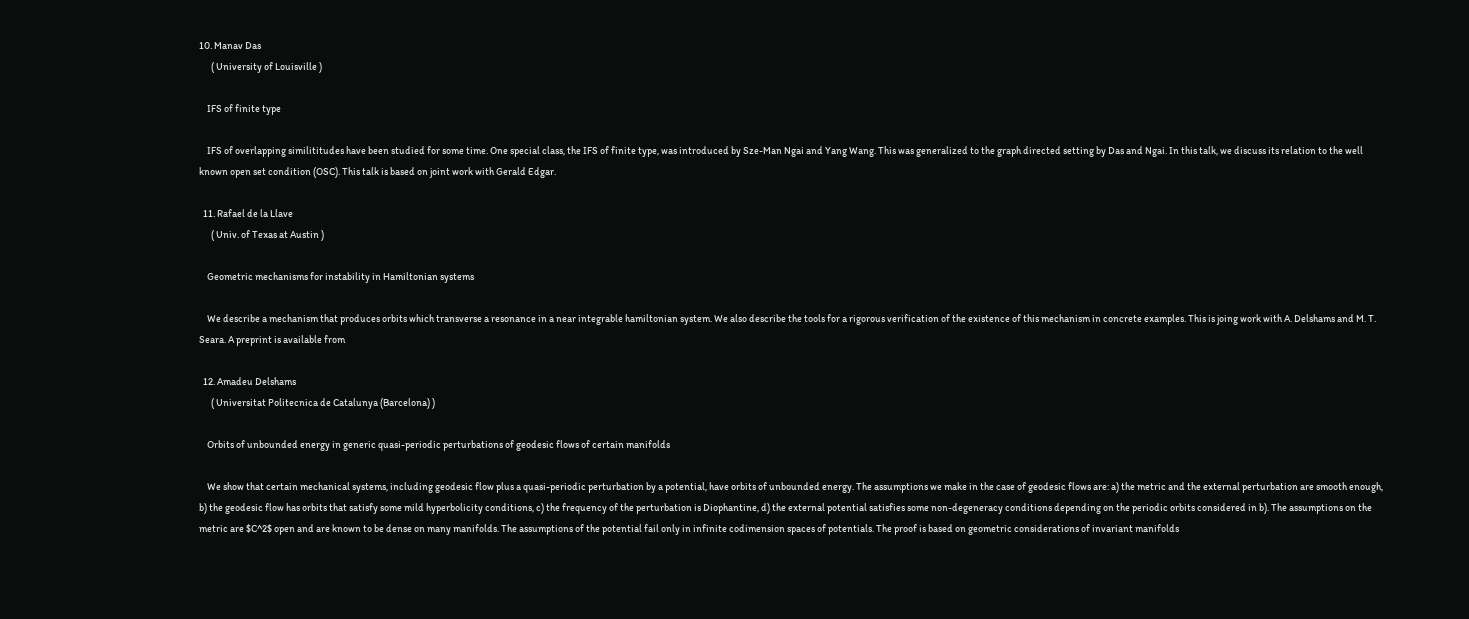10. Manav Das
      ( University of Louisville )

    IFS of finite type

    IFS of overlapping similititudes have been studied for some time. One special class, the IFS of finite type, was introduced by Sze-Man Ngai and Yang Wang. This was generalized to the graph directed setting by Das and Ngai. In this talk, we discuss its relation to the well known open set condition (OSC). This talk is based on joint work with Gerald Edgar.

  11. Rafael de la Llave
      ( Univ. of Texas at Austin )

    Geometric mechanisms for instability in Hamiltonian systems

    We describe a mechanism that produces orbits which transverse a resonance in a near integrable hamiltonian system. We also describe the tools for a rigorous verification of the existence of this mechanism in concrete examples. This is joing work with A. Delshams and M. T. Seara. A preprint is available from

  12. Amadeu Delshams
      ( Universitat Politecnica de Catalunya (Barcelona) )

    Orbits of unbounded energy in generic quasi-periodic perturbations of geodesic flows of certain manifolds

    We show that certain mechanical systems, including geodesic flow plus a quasi-periodic perturbation by a potential, have orbits of unbounded energy. The assumptions we make in the case of geodesic flows are: a) the metric and the external perturbation are smooth enough, b) the geodesic flow has orbits that satisfy some mild hyperbolicity conditions, c) the frequency of the perturbation is Diophantine, d) the external potential satisfies some non-degeneracy conditions depending on the periodic orbits considered in b). The assumptions on the metric are $C^2$ open and are known to be dense on many manifolds. The assumptions of the potential fail only in infinite codimension spaces of potentials. The proof is based on geometric considerations of invariant manifolds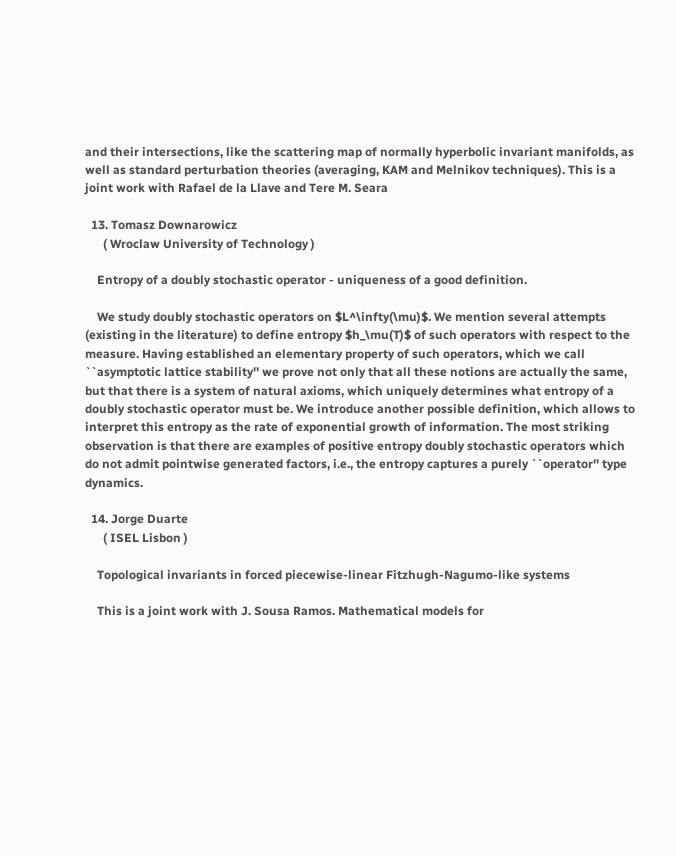and their intersections, like the scattering map of normally hyperbolic invariant manifolds, as well as standard perturbation theories (averaging, KAM and Melnikov techniques). This is a joint work with Rafael de la Llave and Tere M. Seara

  13. Tomasz Downarowicz
      ( Wroclaw University of Technology )

    Entropy of a doubly stochastic operator - uniqueness of a good definition.

    We study doubly stochastic operators on $L^\infty(\mu)$. We mention several attempts (existing in the literature) to define entropy $h_\mu(T)$ of such operators with respect to the measure. Having established an elementary property of such operators, which we call ``asymptotic lattice stability'' we prove not only that all these notions are actually the same, but that there is a system of natural axioms, which uniquely determines what entropy of a doubly stochastic operator must be. We introduce another possible definition, which allows to interpret this entropy as the rate of exponential growth of information. The most striking observation is that there are examples of positive entropy doubly stochastic operators which do not admit pointwise generated factors, i.e., the entropy captures a purely ``operator'' type dynamics.

  14. Jorge Duarte
      ( ISEL Lisbon )

    Topological invariants in forced piecewise-linear Fitzhugh-Nagumo-like systems

    This is a joint work with J. Sousa Ramos. Mathematical models for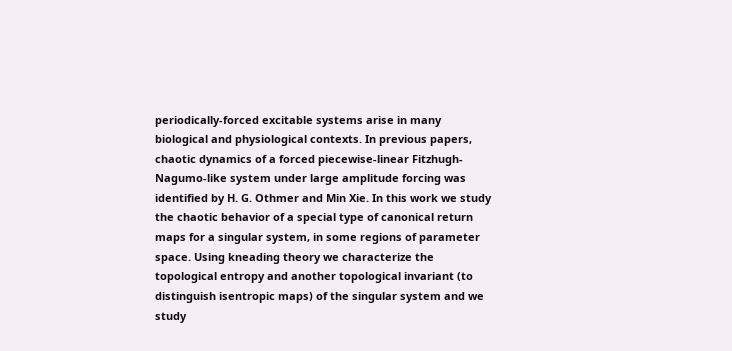periodically-forced excitable systems arise in many biological and physiological contexts. In previous papers, chaotic dynamics of a forced piecewise-linear Fitzhugh-Nagumo-like system under large amplitude forcing was identified by H. G. Othmer and Min Xie. In this work we study the chaotic behavior of a special type of canonical return maps for a singular system, in some regions of parameter space. Using kneading theory we characterize the topological entropy and another topological invariant (to distinguish isentropic maps) of the singular system and we study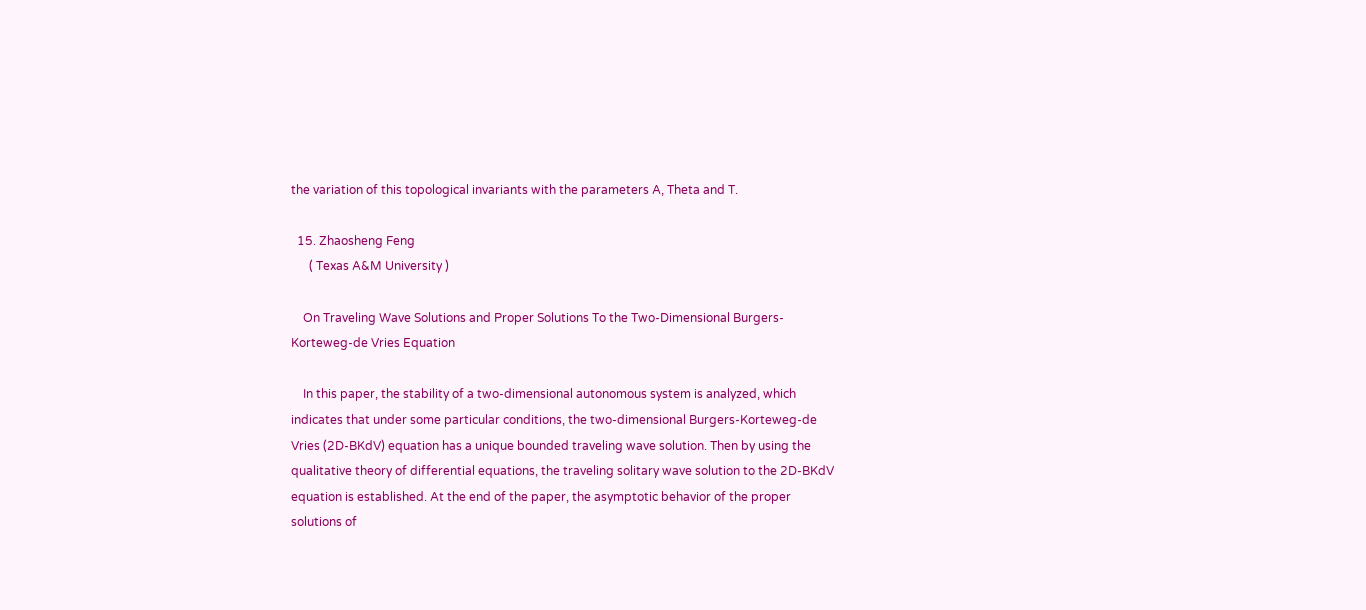the variation of this topological invariants with the parameters A, Theta and T.

  15. Zhaosheng Feng
      ( Texas A&M University )

    On Traveling Wave Solutions and Proper Solutions To the Two-Dimensional Burgers-Korteweg-de Vries Equation

    In this paper, the stability of a two-dimensional autonomous system is analyzed, which indicates that under some particular conditions, the two-dimensional Burgers-Korteweg-de Vries (2D-BKdV) equation has a unique bounded traveling wave solution. Then by using the qualitative theory of differential equations, the traveling solitary wave solution to the 2D-BKdV equation is established. At the end of the paper, the asymptotic behavior of the proper solutions of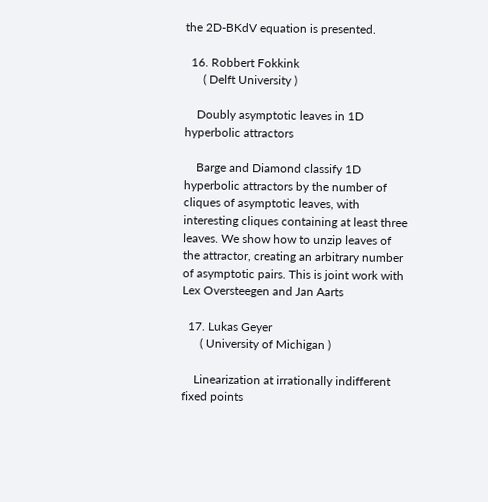the 2D-BKdV equation is presented.

  16. Robbert Fokkink
      ( Delft University )

    Doubly asymptotic leaves in 1D hyperbolic attractors

    Barge and Diamond classify 1D hyperbolic attractors by the number of cliques of asymptotic leaves, with interesting cliques containing at least three leaves. We show how to unzip leaves of the attractor, creating an arbitrary number of asymptotic pairs. This is joint work with Lex Oversteegen and Jan Aarts

  17. Lukas Geyer
      ( University of Michigan )

    Linearization at irrationally indifferent fixed points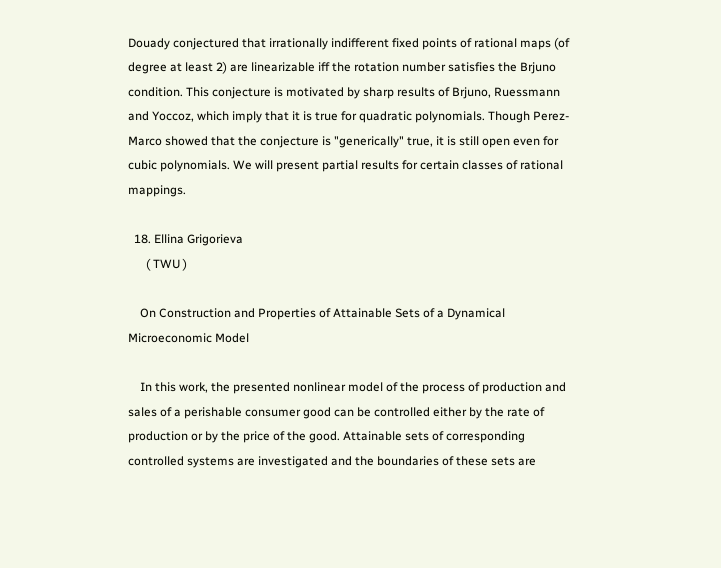Douady conjectured that irrationally indifferent fixed points of rational maps (of degree at least 2) are linearizable iff the rotation number satisfies the Brjuno condition. This conjecture is motivated by sharp results of Brjuno, Ruessmann and Yoccoz, which imply that it is true for quadratic polynomials. Though Perez-Marco showed that the conjecture is "generically" true, it is still open even for cubic polynomials. We will present partial results for certain classes of rational mappings.

  18. Ellina Grigorieva
      ( TWU )

    On Construction and Properties of Attainable Sets of a Dynamical Microeconomic Model

    In this work, the presented nonlinear model of the process of production and sales of a perishable consumer good can be controlled either by the rate of production or by the price of the good. Attainable sets of corresponding controlled systems are investigated and the boundaries of these sets are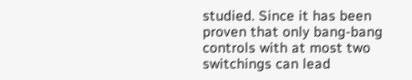studied. Since it has been proven that only bang-bang controls with at most two switchings can lead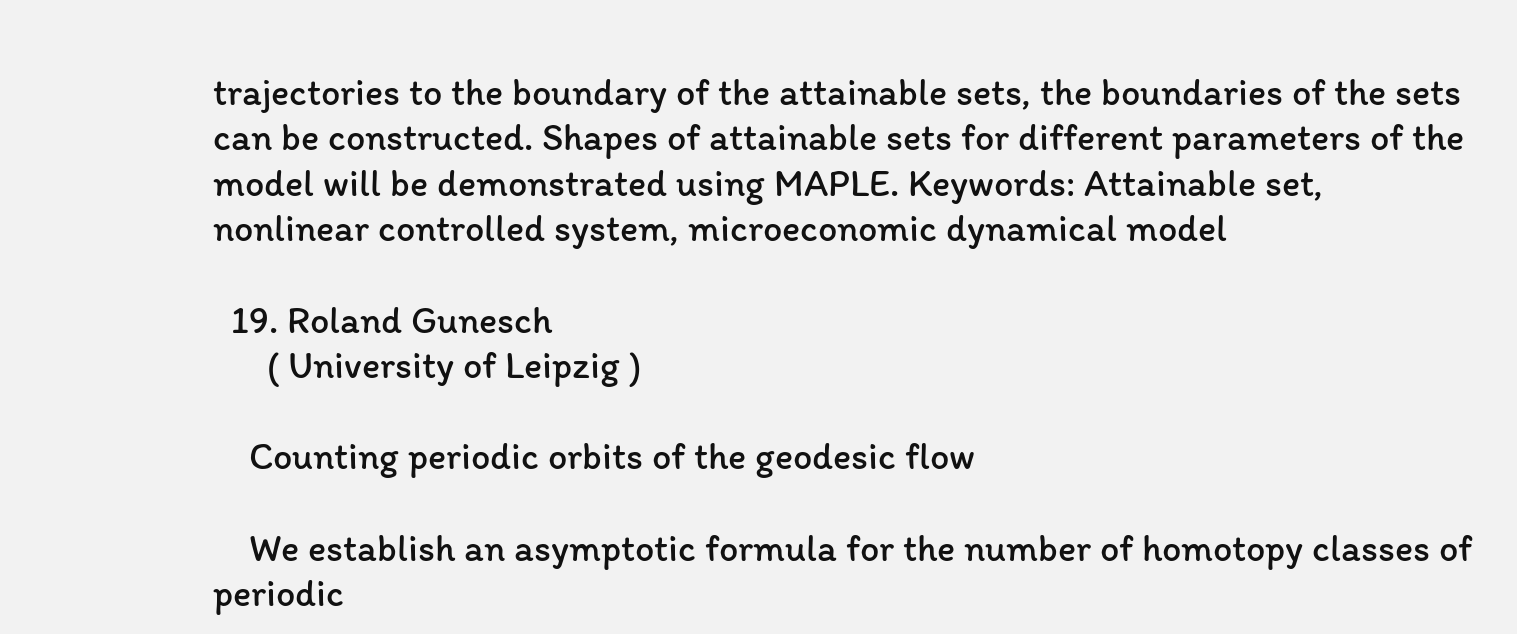trajectories to the boundary of the attainable sets, the boundaries of the sets can be constructed. Shapes of attainable sets for different parameters of the model will be demonstrated using MAPLE. Keywords: Attainable set, nonlinear controlled system, microeconomic dynamical model

  19. Roland Gunesch
      ( University of Leipzig )

    Counting periodic orbits of the geodesic flow

    We establish an asymptotic formula for the number of homotopy classes of periodic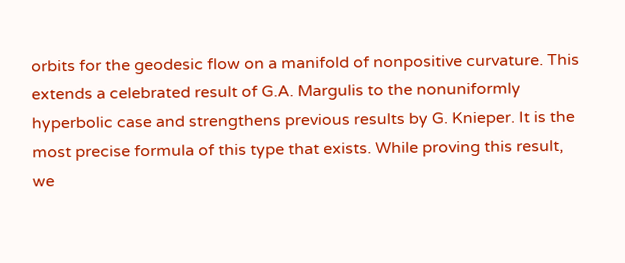orbits for the geodesic flow on a manifold of nonpositive curvature. This extends a celebrated result of G.A. Margulis to the nonuniformly hyperbolic case and strengthens previous results by G. Knieper. It is the most precise formula of this type that exists. While proving this result, we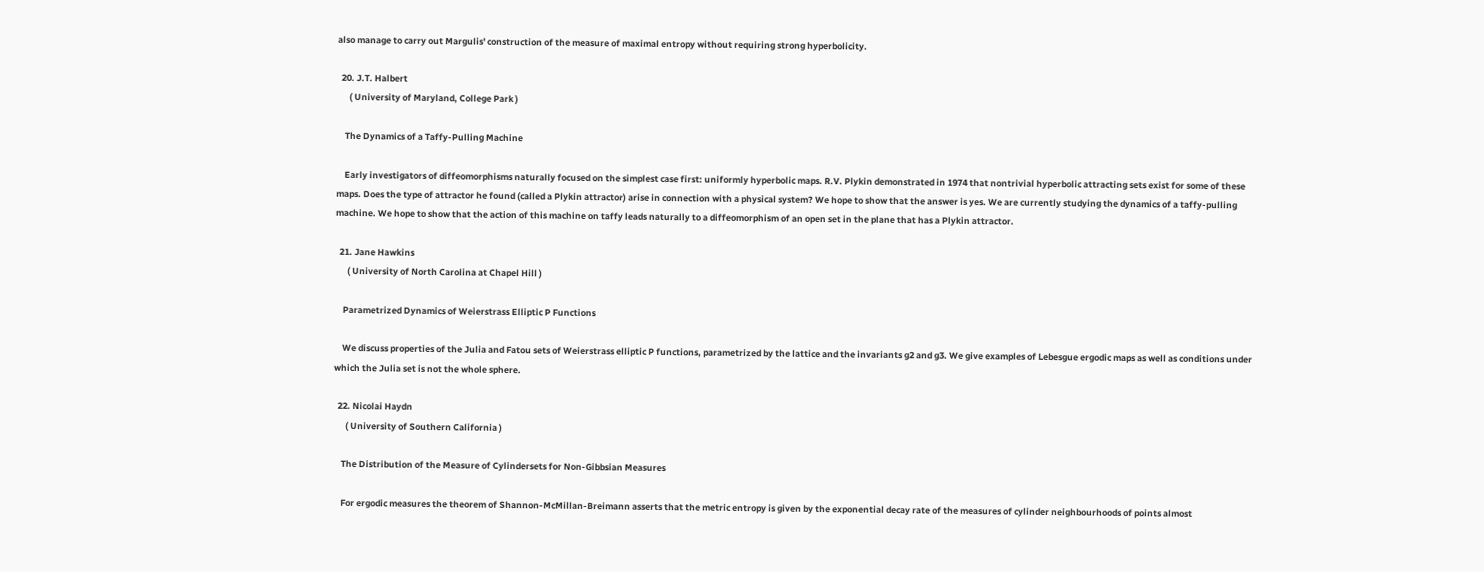also manage to carry out Margulis' construction of the measure of maximal entropy without requiring strong hyperbolicity.

  20. J.T. Halbert
      ( University of Maryland, College Park )

    The Dynamics of a Taffy-Pulling Machine

    Early investigators of diffeomorphisms naturally focused on the simplest case first: uniformly hyperbolic maps. R.V. Plykin demonstrated in 1974 that nontrivial hyperbolic attracting sets exist for some of these maps. Does the type of attractor he found (called a Plykin attractor) arise in connection with a physical system? We hope to show that the answer is yes. We are currently studying the dynamics of a taffy-pulling machine. We hope to show that the action of this machine on taffy leads naturally to a diffeomorphism of an open set in the plane that has a Plykin attractor.

  21. Jane Hawkins
      ( University of North Carolina at Chapel Hill )

    Parametrized Dynamics of Weierstrass Elliptic P Functions

    We discuss properties of the Julia and Fatou sets of Weierstrass elliptic P functions, parametrized by the lattice and the invariants g2 and g3. We give examples of Lebesgue ergodic maps as well as conditions under which the Julia set is not the whole sphere.

  22. Nicolai Haydn
      ( University of Southern California )

    The Distribution of the Measure of Cylindersets for Non-Gibbsian Measures

    For ergodic measures the theorem of Shannon-McMillan-Breimann asserts that the metric entropy is given by the exponential decay rate of the measures of cylinder neighbourhoods of points almost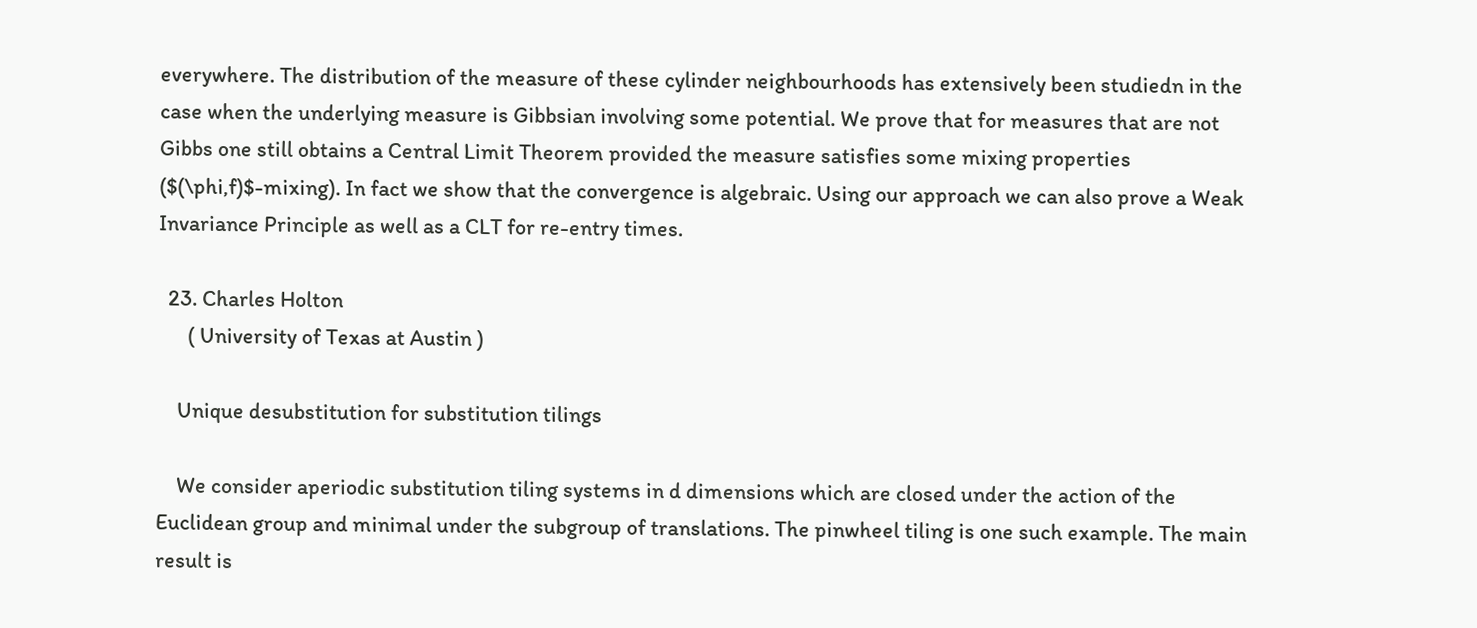everywhere. The distribution of the measure of these cylinder neighbourhoods has extensively been studiedn in the case when the underlying measure is Gibbsian involving some potential. We prove that for measures that are not Gibbs one still obtains a Central Limit Theorem provided the measure satisfies some mixing properties ($(\phi,f)$-mixing). In fact we show that the convergence is algebraic. Using our approach we can also prove a Weak Invariance Principle as well as a CLT for re-entry times.

  23. Charles Holton
      ( University of Texas at Austin )

    Unique desubstitution for substitution tilings

    We consider aperiodic substitution tiling systems in d dimensions which are closed under the action of the Euclidean group and minimal under the subgroup of translations. The pinwheel tiling is one such example. The main result is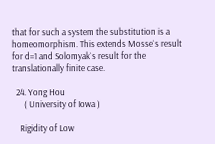that for such a system the substitution is a homeomorphism. This extends Mosse`s result for d=1 and Solomyak`s result for the translationally finite case.

  24. Yong Hou
      ( University of Iowa )

    Rigidity of Low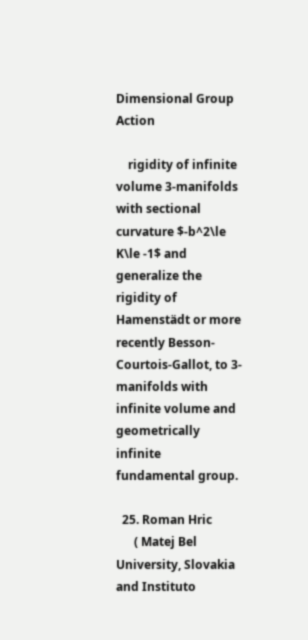Dimensional Group Action

    rigidity of infinite volume 3-manifolds with sectional curvature $-b^2\le K\le -1$ and generalize the rigidity of Hamenstädt or more recently Besson-Courtois-Gallot, to 3-manifolds with infinite volume and geometrically infinite fundamental group.

  25. Roman Hric
      ( Matej Bel University, Slovakia and Instituto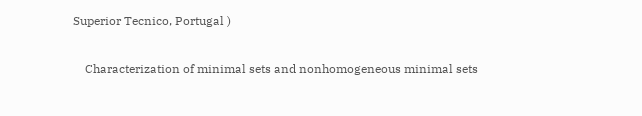Superior Tecnico, Portugal )

    Characterization of minimal sets and nonhomogeneous minimal sets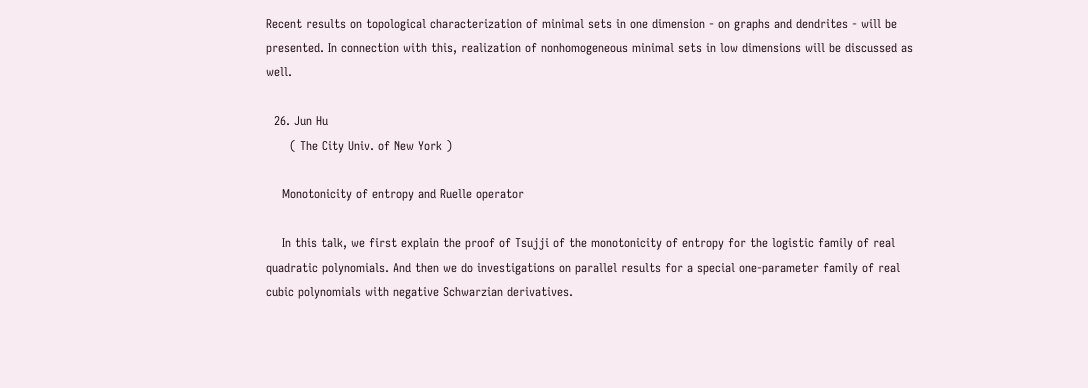Recent results on topological characterization of minimal sets in one dimension - on graphs and dendrites - will be presented. In connection with this, realization of nonhomogeneous minimal sets in low dimensions will be discussed as well.

  26. Jun Hu
      ( The City Univ. of New York )

    Monotonicity of entropy and Ruelle operator

    In this talk, we first explain the proof of Tsujji of the monotonicity of entropy for the logistic family of real quadratic polynomials. And then we do investigations on parallel results for a special one-parameter family of real cubic polynomials with negative Schwarzian derivatives.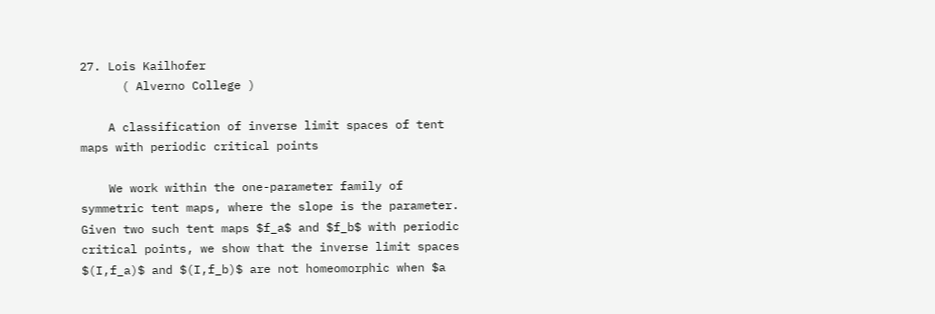27. Lois Kailhofer
      ( Alverno College )

    A classification of inverse limit spaces of tent maps with periodic critical points

    We work within the one-parameter family of symmetric tent maps, where the slope is the parameter. Given two such tent maps $f_a$ and $f_b$ with periodic critical points, we show that the inverse limit spaces $(I,f_a)$ and $(I,f_b)$ are not homeomorphic when $a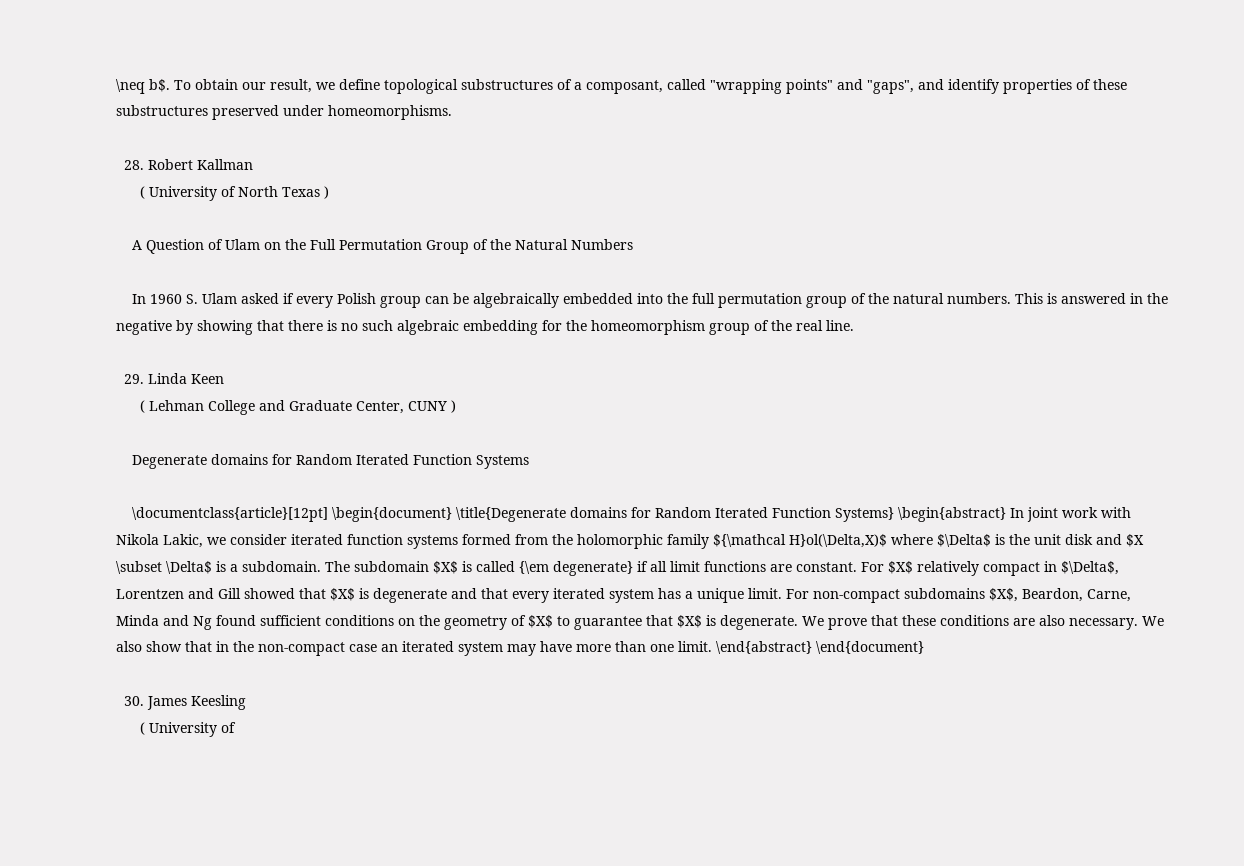\neq b$. To obtain our result, we define topological substructures of a composant, called "wrapping points" and "gaps", and identify properties of these substructures preserved under homeomorphisms.

  28. Robert Kallman
      ( University of North Texas )

    A Question of Ulam on the Full Permutation Group of the Natural Numbers

    In 1960 S. Ulam asked if every Polish group can be algebraically embedded into the full permutation group of the natural numbers. This is answered in the negative by showing that there is no such algebraic embedding for the homeomorphism group of the real line.

  29. Linda Keen
      ( Lehman College and Graduate Center, CUNY )

    Degenerate domains for Random Iterated Function Systems

    \documentclass{article}[12pt] \begin{document} \title{Degenerate domains for Random Iterated Function Systems} \begin{abstract} In joint work with Nikola Lakic, we consider iterated function systems formed from the holomorphic family ${\mathcal H}ol(\Delta,X)$ where $\Delta$ is the unit disk and $X \subset \Delta$ is a subdomain. The subdomain $X$ is called {\em degenerate} if all limit functions are constant. For $X$ relatively compact in $\Delta$, Lorentzen and Gill showed that $X$ is degenerate and that every iterated system has a unique limit. For non-compact subdomains $X$, Beardon, Carne, Minda and Ng found sufficient conditions on the geometry of $X$ to guarantee that $X$ is degenerate. We prove that these conditions are also necessary. We also show that in the non-compact case an iterated system may have more than one limit. \end{abstract} \end{document}

  30. James Keesling
      ( University of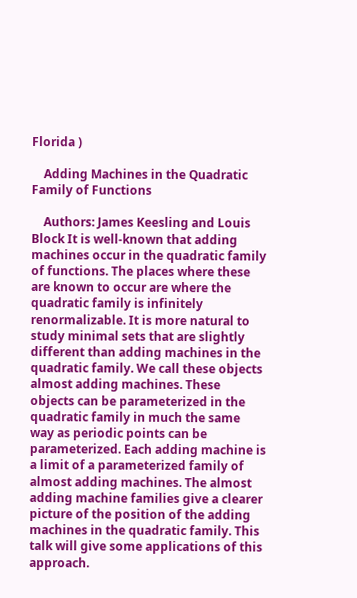Florida )

    Adding Machines in the Quadratic Family of Functions

    Authors: James Keesling and Louis Block It is well-known that adding machines occur in the quadratic family of functions. The places where these are known to occur are where the quadratic family is infinitely renormalizable. It is more natural to study minimal sets that are slightly different than adding machines in the quadratic family. We call these objects almost adding machines. These objects can be parameterized in the quadratic family in much the same way as periodic points can be parameterized. Each adding machine is a limit of a parameterized family of almost adding machines. The almost adding machine families give a clearer picture of the position of the adding machines in the quadratic family. This talk will give some applications of this approach.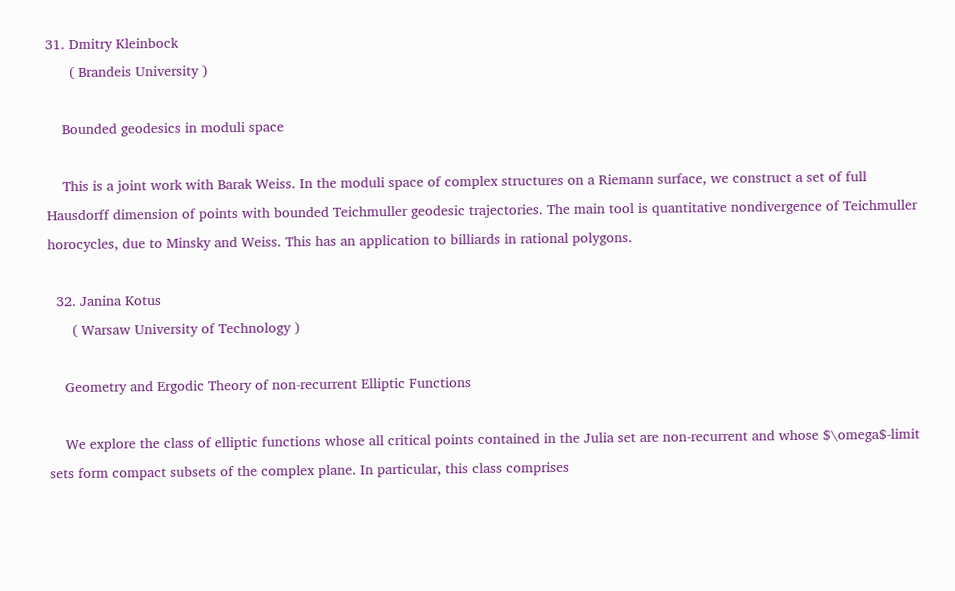31. Dmitry Kleinbock
      ( Brandeis University )

    Bounded geodesics in moduli space

    This is a joint work with Barak Weiss. In the moduli space of complex structures on a Riemann surface, we construct a set of full Hausdorff dimension of points with bounded Teichmuller geodesic trajectories. The main tool is quantitative nondivergence of Teichmuller horocycles, due to Minsky and Weiss. This has an application to billiards in rational polygons.

  32. Janina Kotus
      ( Warsaw University of Technology )

    Geometry and Ergodic Theory of non-recurrent Elliptic Functions

    We explore the class of elliptic functions whose all critical points contained in the Julia set are non-recurrent and whose $\omega$-limit sets form compact subsets of the complex plane. In particular, this class comprises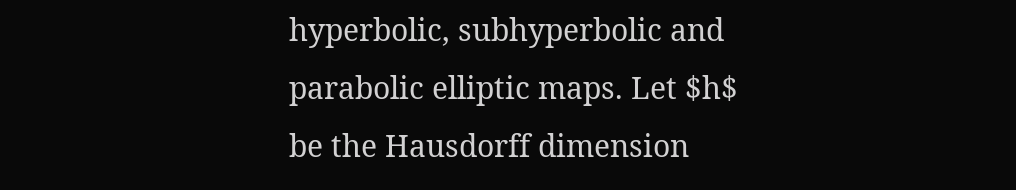hyperbolic, subhyperbolic and parabolic elliptic maps. Let $h$ be the Hausdorff dimension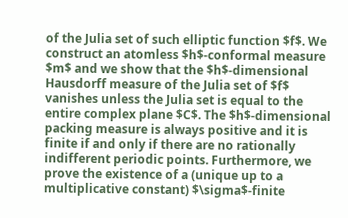of the Julia set of such elliptic function $f$. We construct an atomless $h$-conformal measure $m$ and we show that the $h$-dimensional Hausdorff measure of the Julia set of $f$ vanishes unless the Julia set is equal to the entire complex plane $C$. The $h$-dimensional packing measure is always positive and it is finite if and only if there are no rationally indifferent periodic points. Furthermore, we prove the existence of a (unique up to a multiplicative constant) $\sigma$-finite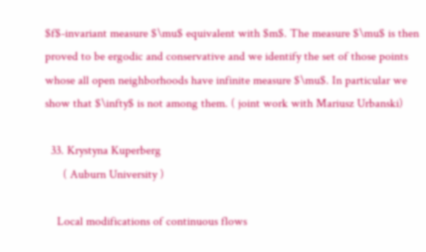$f$-invariant measure $\mu$ equivalent with $m$. The measure $\mu$ is then proved to be ergodic and conservative and we identify the set of those points whose all open neighborhoods have infinite measure $\mu$. In particular we show that $\infty$ is not among them. ( joint work with Mariusz Urbanski)

  33. Krystyna Kuperberg
      ( Auburn University )

    Local modifications of continuous flows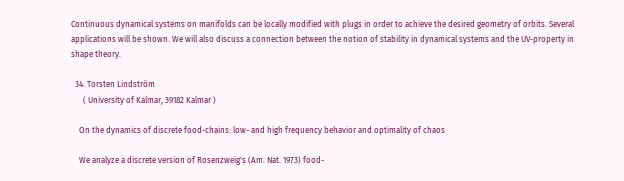Continuous dynamical systems on manifolds can be locally modified with plugs in order to achieve the desired geometry of orbits. Several applications will be shown. We will also discuss a connection between the notion of stability in dynamical systems and the UV-property in shape theory.

  34. Torsten Lindström
      ( University of Kalmar, 39182 Kalmar )

    On the dynamics of discrete food-chains: low- and high frequency behavior and optimality of chaos

    We analyze a discrete version of Rosenzweig's (Am. Nat. 1973) food-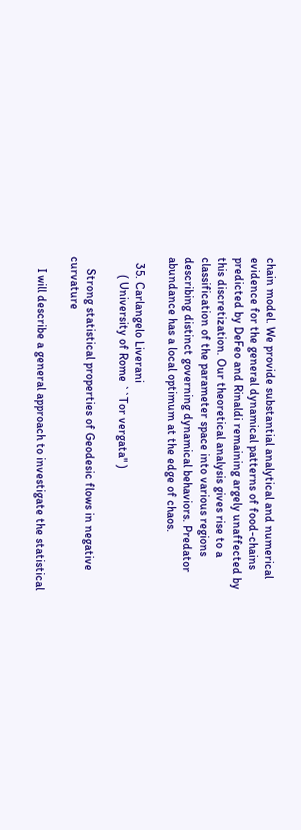chain model. We provide substantial analytical and numerical evidence for the general dynamical patterns of food-chains predicted by DeFeo and Rinaldi remaining argely unaffected by this discretization. Our theoretical analysis gives rise to a classification of the parameter space into various regions describing distinct governing dynamical behaviors. Predator abundance has a local optimum at the edge of chaos.

  35. Carlangelo Liverani
      ( University of Rome ``Tor vergata" )

    Strong statistical properties of Geodesic flows in negative curvature

    I will describe a general approach to investigate the statistical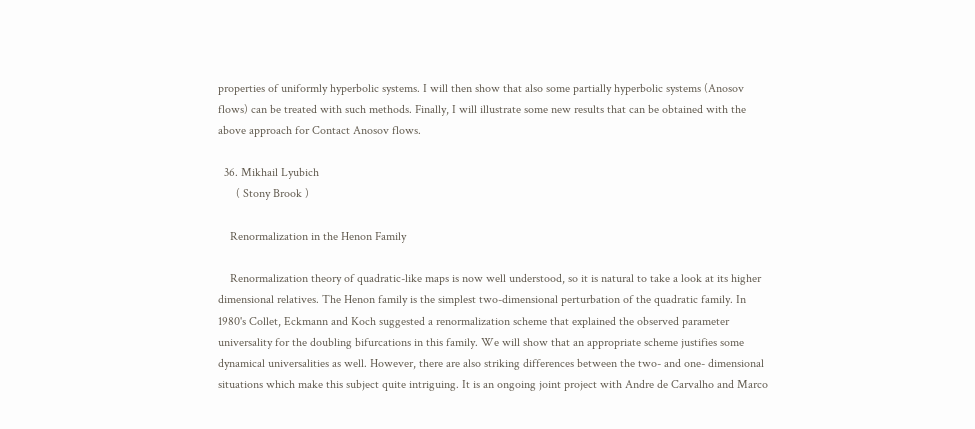properties of uniformly hyperbolic systems. I will then show that also some partially hyperbolic systems (Anosov flows) can be treated with such methods. Finally, I will illustrate some new results that can be obtained with the above approach for Contact Anosov flows.

  36. Mikhail Lyubich
      ( Stony Brook )

    Renormalization in the Henon Family

    Renormalization theory of quadratic-like maps is now well understood, so it is natural to take a look at its higher dimensional relatives. The Henon family is the simplest two-dimensional perturbation of the quadratic family. In 1980's Collet, Eckmann and Koch suggested a renormalization scheme that explained the observed parameter universality for the doubling bifurcations in this family. We will show that an appropriate scheme justifies some dynamical universalities as well. However, there are also striking differences between the two- and one- dimensional situations which make this subject quite intriguing. It is an ongoing joint project with Andre de Carvalho and Marco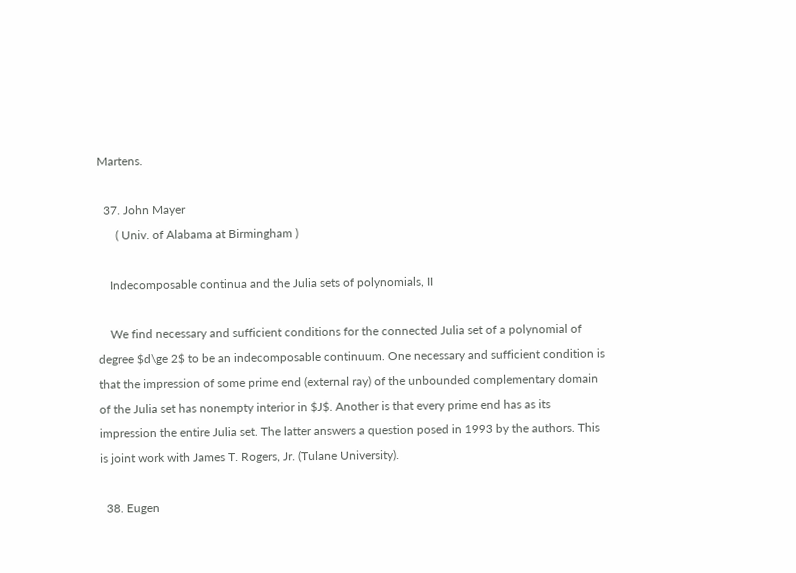Martens.

  37. John Mayer
      ( Univ. of Alabama at Birmingham )

    Indecomposable continua and the Julia sets of polynomials, II

    We find necessary and sufficient conditions for the connected Julia set of a polynomial of degree $d\ge 2$ to be an indecomposable continuum. One necessary and sufficient condition is that the impression of some prime end (external ray) of the unbounded complementary domain of the Julia set has nonempty interior in $J$. Another is that every prime end has as its impression the entire Julia set. The latter answers a question posed in 1993 by the authors. This is joint work with James T. Rogers, Jr. (Tulane University).

  38. Eugen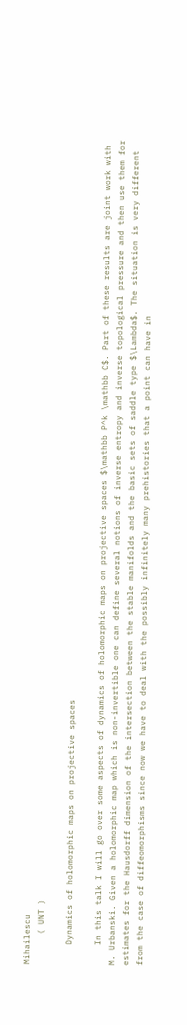Mihailescu
      ( UNT )

    Dynamics of holomorphic maps on projective spaces

    In this talk I will go over some aspects of dynamics of holomorphic maps on projective spaces $\mathbb P^k \mathbb C$. Part of these results are joint work with M. Urbanski. Given a holomorphic map which is non-invertible one can define several notions of inverse entropy and inverse topological pressure and then use them for estimates for the Hausdorff dimension of the intersection between the stable manifolds and the basic sets of saddle type $\Lambda$. The situation is very different from the case of diffeomorphisms since now we have to deal with the possibly infinitely many prehistories that a point can have in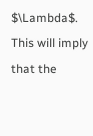$\Lambda$. This will imply that the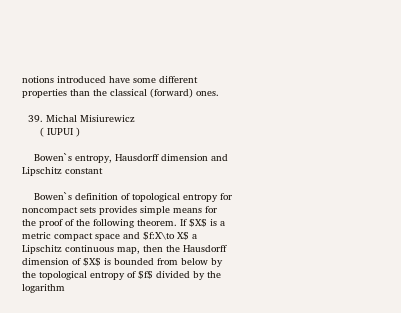notions introduced have some different properties than the classical (forward) ones.

  39. Michal Misiurewicz
      ( IUPUI )

    Bowen`s entropy, Hausdorff dimension and Lipschitz constant

    Bowen`s definition of topological entropy for noncompact sets provides simple means for the proof of the following theorem. If $X$ is a metric compact space and $f:X\to X$ a Lipschitz continuous map, then the Hausdorff dimension of $X$ is bounded from below by the topological entropy of $f$ divided by the logarithm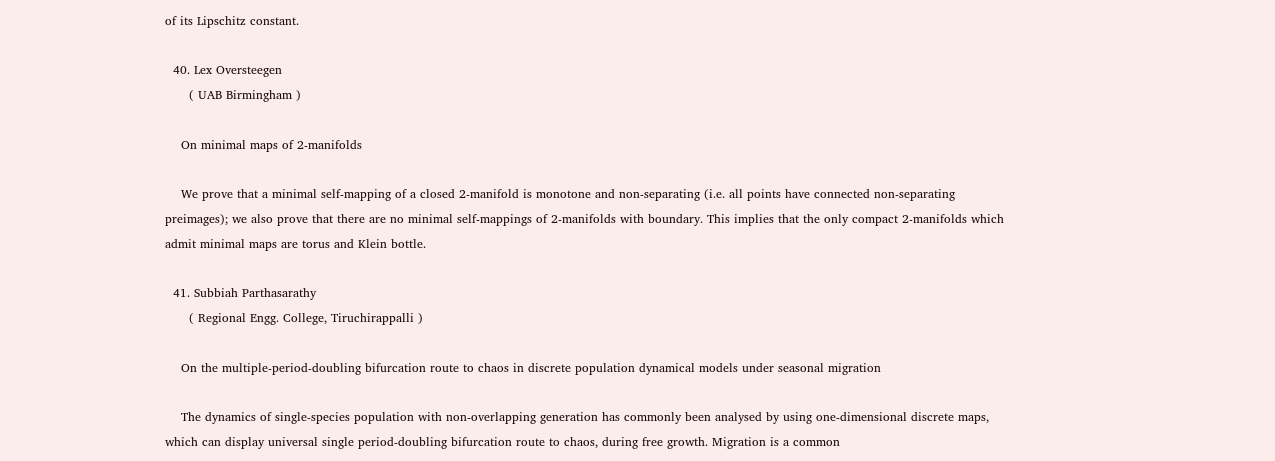of its Lipschitz constant.

  40. Lex Oversteegen
      ( UAB Birmingham )

    On minimal maps of 2-manifolds

    We prove that a minimal self-mapping of a closed 2-manifold is monotone and non-separating (i.e. all points have connected non-separating preimages); we also prove that there are no minimal self-mappings of 2-manifolds with boundary. This implies that the only compact 2-manifolds which admit minimal maps are torus and Klein bottle.

  41. Subbiah Parthasarathy
      ( Regional Engg. College, Tiruchirappalli )

    On the multiple-period-doubling bifurcation route to chaos in discrete population dynamical models under seasonal migration

    The dynamics of single-species population with non-overlapping generation has commonly been analysed by using one-dimensional discrete maps, which can display universal single period-doubling bifurcation route to chaos, during free growth. Migration is a common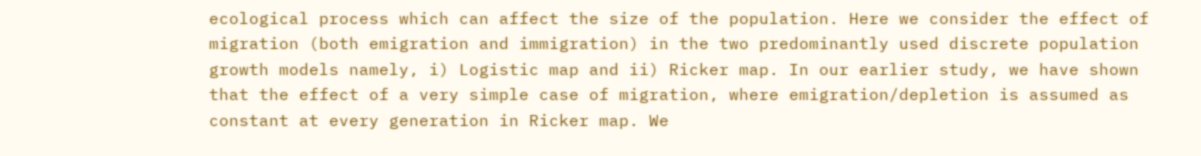ecological process which can affect the size of the population. Here we consider the effect of migration (both emigration and immigration) in the two predominantly used discrete population growth models namely, i) Logistic map and ii) Ricker map. In our earlier study, we have shown that the effect of a very simple case of migration, where emigration/depletion is assumed as constant at every generation in Ricker map. We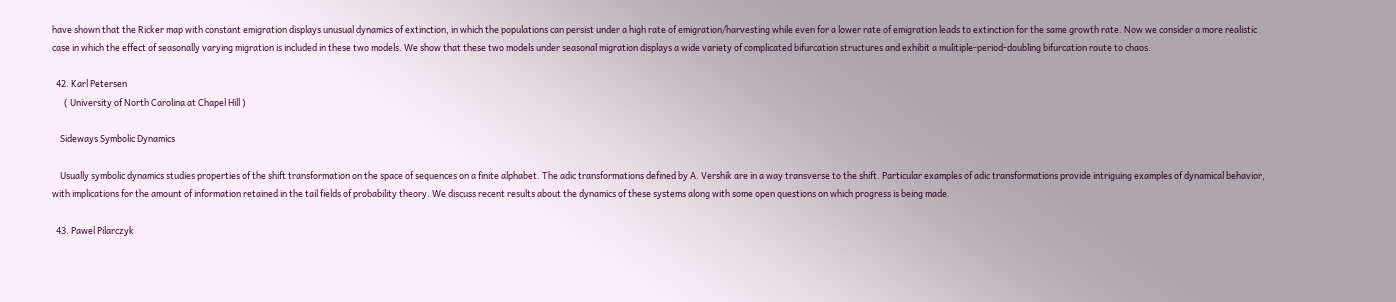have shown that the Ricker map with constant emigration displays unusual dynamics of extinction, in which the populations can persist under a high rate of emigration/harvesting while even for a lower rate of emigration leads to extinction for the same growth rate. Now we consider a more realistic case in which the effect of seasonally varying migration is included in these two models. We show that these two models under seasonal migration displays a wide variety of complicated bifurcation structures and exhibit a mulitiple-period-doubling bifurcation route to chaos.

  42. Karl Petersen
      ( University of North Carolina at Chapel Hill )

    Sideways Symbolic Dynamics

    Usually symbolic dynamics studies properties of the shift transformation on the space of sequences on a finite alphabet. The adic transformations defined by A. Vershik are in a way transverse to the shift. Particular examples of adic transformations provide intriguing examples of dynamical behavior, with implications for the amount of information retained in the tail fields of probability theory. We discuss recent results about the dynamics of these systems along with some open questions on which progress is being made.

  43. Pawel Pilarczyk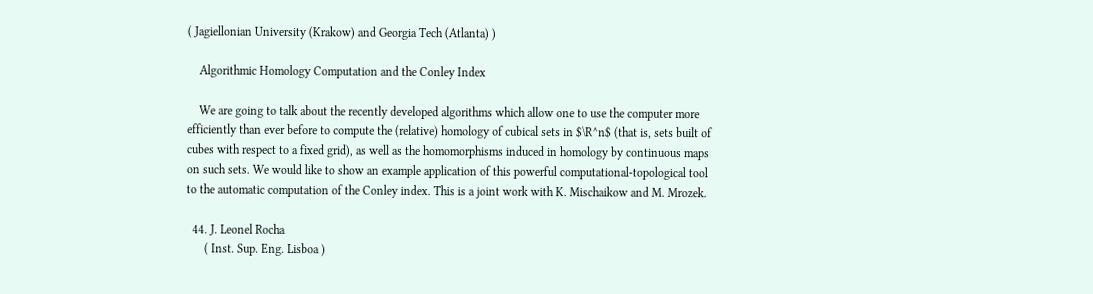( Jagiellonian University (Krakow) and Georgia Tech (Atlanta) )

    Algorithmic Homology Computation and the Conley Index

    We are going to talk about the recently developed algorithms which allow one to use the computer more efficiently than ever before to compute the (relative) homology of cubical sets in $\R^n$ (that is, sets built of cubes with respect to a fixed grid), as well as the homomorphisms induced in homology by continuous maps on such sets. We would like to show an example application of this powerful computational-topological tool to the automatic computation of the Conley index. This is a joint work with K. Mischaikow and M. Mrozek.

  44. J. Leonel Rocha
      ( Inst. Sup. Eng. Lisboa )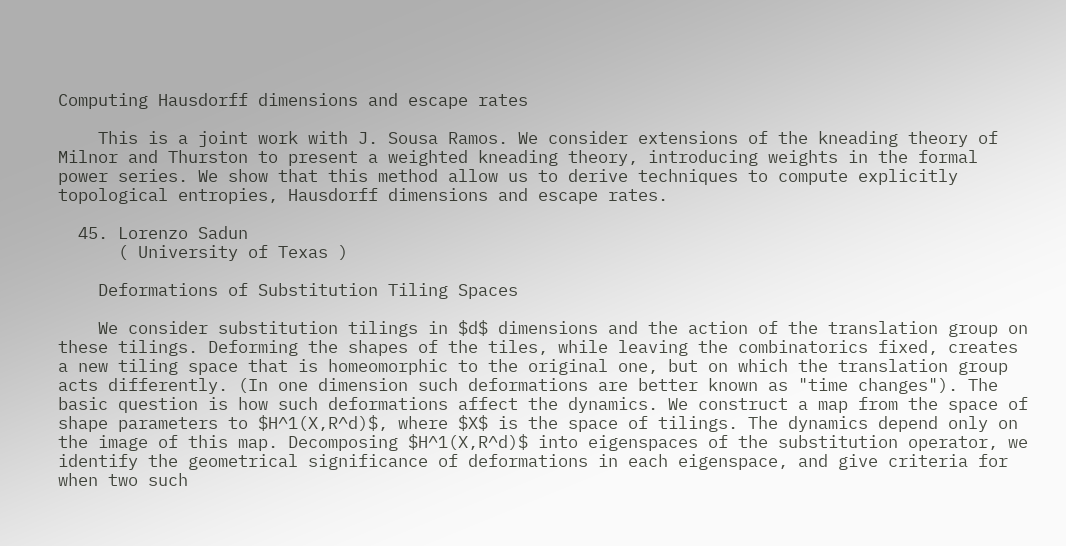Computing Hausdorff dimensions and escape rates

    This is a joint work with J. Sousa Ramos. We consider extensions of the kneading theory of Milnor and Thurston to present a weighted kneading theory, introducing weights in the formal power series. We show that this method allow us to derive techniques to compute explicitly topological entropies, Hausdorff dimensions and escape rates.

  45. Lorenzo Sadun
      ( University of Texas )

    Deformations of Substitution Tiling Spaces

    We consider substitution tilings in $d$ dimensions and the action of the translation group on these tilings. Deforming the shapes of the tiles, while leaving the combinatorics fixed, creates a new tiling space that is homeomorphic to the original one, but on which the translation group acts differently. (In one dimension such deformations are better known as "time changes"). The basic question is how such deformations affect the dynamics. We construct a map from the space of shape parameters to $H^1(X,R^d)$, where $X$ is the space of tilings. The dynamics depend only on the image of this map. Decomposing $H^1(X,R^d)$ into eigenspaces of the substitution operator, we identify the geometrical significance of deformations in each eigenspace, and give criteria for when two such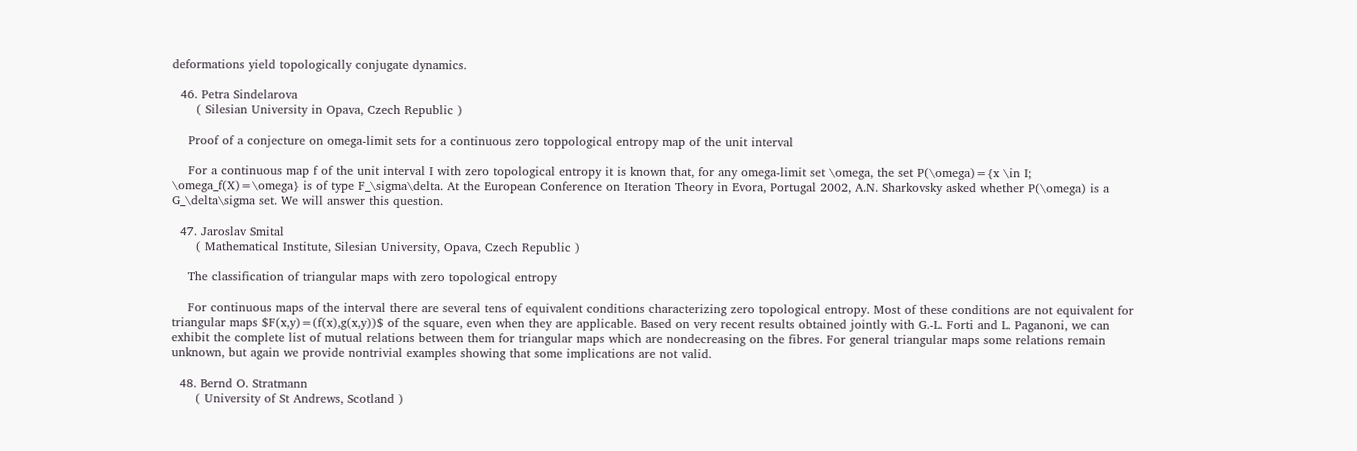deformations yield topologically conjugate dynamics.

  46. Petra Sindelarova
      ( Silesian University in Opava, Czech Republic )

    Proof of a conjecture on omega-limit sets for a continuous zero toppological entropy map of the unit interval

    For a continuous map f of the unit interval I with zero topological entropy it is known that, for any omega-limit set \omega, the set P(\omega)={x \in I; \omega_f(X)=\omega} is of type F_\sigma\delta. At the European Conference on Iteration Theory in Evora, Portugal 2002, A.N. Sharkovsky asked whether P(\omega) is a G_\delta\sigma set. We will answer this question.

  47. Jaroslav Smital
      ( Mathematical Institute, Silesian University, Opava, Czech Republic )

    The classification of triangular maps with zero topological entropy

    For continuous maps of the interval there are several tens of equivalent conditions characterizing zero topological entropy. Most of these conditions are not equivalent for triangular maps $F(x,y)=(f(x),g(x,y))$ of the square, even when they are applicable. Based on very recent results obtained jointly with G.-L. Forti and L. Paganoni, we can exhibit the complete list of mutual relations between them for triangular maps which are nondecreasing on the fibres. For general triangular maps some relations remain unknown, but again we provide nontrivial examples showing that some implications are not valid.

  48. Bernd O. Stratmann
      ( University of St Andrews, Scotland )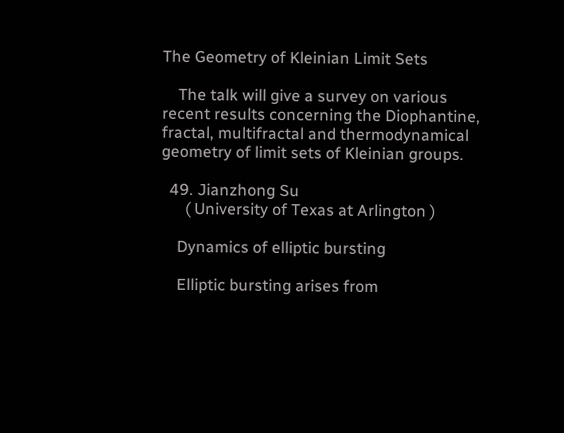The Geometry of Kleinian Limit Sets

    The talk will give a survey on various recent results concerning the Diophantine, fractal, multifractal and thermodynamical geometry of limit sets of Kleinian groups.

  49. Jianzhong Su
      ( University of Texas at Arlington )

    Dynamics of elliptic bursting

    Elliptic bursting arises from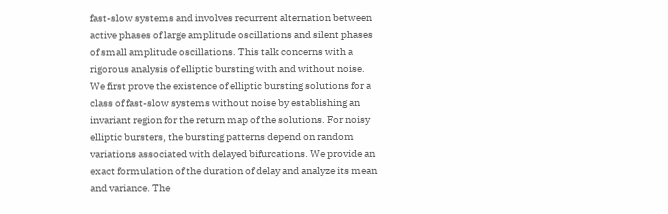fast-slow systems and involves recurrent alternation between active phases of large amplitude oscillations and silent phases of small amplitude oscillations. This talk concerns with a rigorous analysis of elliptic bursting with and without noise. We first prove the existence of elliptic bursting solutions for a class of fast-slow systems without noise by establishing an invariant region for the return map of the solutions. For noisy elliptic bursters, the bursting patterns depend on random variations associated with delayed bifurcations. We provide an exact formulation of the duration of delay and analyze its mean and variance. The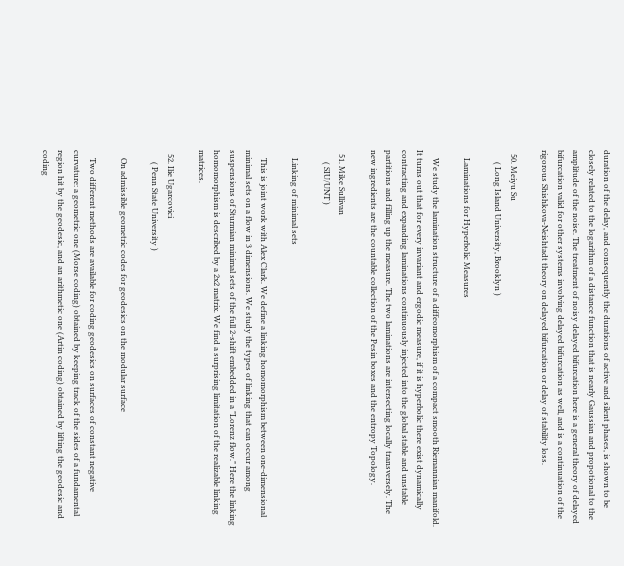duration of the delay, and consequently the durations of active and silent phases, is shown to be closely related to the logarithm of a distance function that is nearly Gaussian and propotional to the amplitude of the noise. The treatment of noisy delayed bifurcation here is a general theory of delayed bifurcation valid for other systems involving delayed bifurcation as well, and is a continuation of the rigorous Shishkova-Neishtadt theory on delayed bifurcation or delay of stability loss.

  50. Meiyu Su
      ( Long Island University, Brooklyn )

    Laminations for Hyperbolic Measures

    We study the lamination structure of a diffeomorphism of a compact smooth Riemannian manifold. It turns out that for every invariant and ergodic measure, if it is hyperbolic there exist dynamically contracting and expanding laminations continuously injected into the global stable and unstable partitions and filling up the measure. The two laminations are intersecting locally transversely. The new ingredients are the countable collection of the Pesin boxes and the entropy Topology.

  51. Mike Sullivan
      ( SIU/UNT )

    Linking of minimal sets

    This is joint work with Alex Clark. We define a linking homomorphism between one-dimensional minimal sets on a flow in 3 dimensions. We study the types of linking that can occur among suspensions of Sturmian minimal sets of the full 2-shift embedded in a "Lorenz flow." Here the linking homomorphism is described by a 2x2 matrix. We find a surprising limitation of the realizable linking matrices.

  52. Ilie Ugarcovici
      ( Penn State University )

    On admissible geometric codes for geodesics on the modular surface

    Two different methods are available for coding geodesics on surfaces of constant negative curvature: a geometric one (Morse coding) obtained by keeping track of the sides of a fundamental region hit by the geodesic, and an arithmetic one (Artin coding) obtained by lifting the geodesic and coding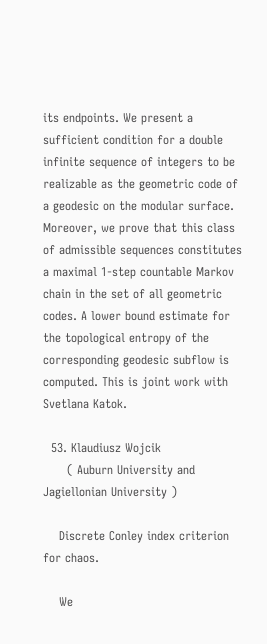its endpoints. We present a sufficient condition for a double infinite sequence of integers to be realizable as the geometric code of a geodesic on the modular surface. Moreover, we prove that this class of admissible sequences constitutes a maximal 1-step countable Markov chain in the set of all geometric codes. A lower bound estimate for the topological entropy of the corresponding geodesic subflow is computed. This is joint work with Svetlana Katok.

  53. Klaudiusz Wojcik
      ( Auburn University and Jagiellonian University )

    Discrete Conley index criterion for chaos.

    We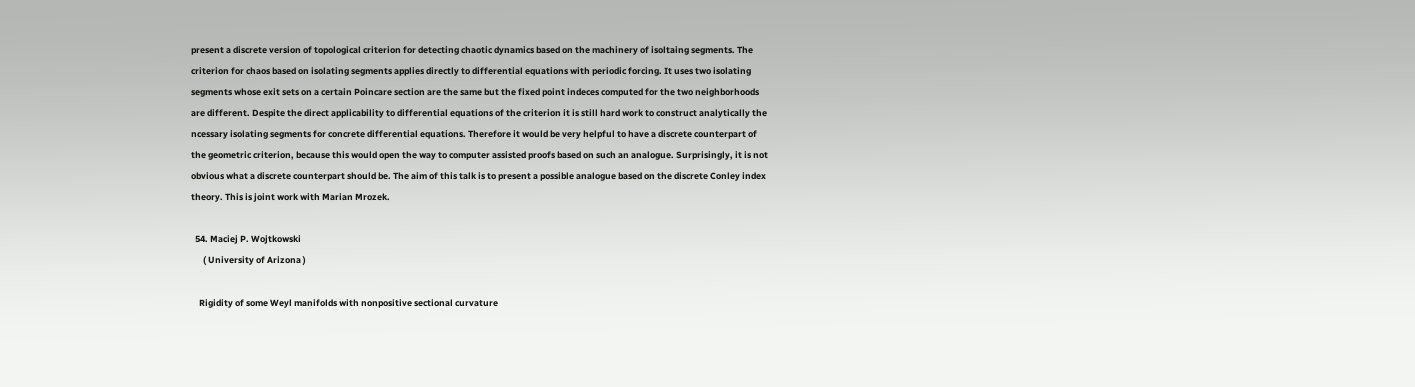present a discrete version of topological criterion for detecting chaotic dynamics based on the machinery of isoltaing segments. The criterion for chaos based on isolating segments applies directly to differential equations with periodic forcing. It uses two isolating segments whose exit sets on a certain Poincare section are the same but the fixed point indeces computed for the two neighborhoods are different. Despite the direct applicability to differential equations of the criterion it is still hard work to construct analytically the ncessary isolating segments for concrete differential equations. Therefore it would be very helpful to have a discrete counterpart of the geometric criterion, because this would open the way to computer assisted proofs based on such an analogue. Surprisingly, it is not obvious what a discrete counterpart should be. The aim of this talk is to present a possible analogue based on the discrete Conley index theory. This is joint work with Marian Mrozek.

  54. Maciej P. Wojtkowski
      ( University of Arizona )

    Rigidity of some Weyl manifolds with nonpositive sectional curvature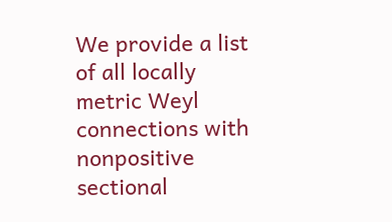We provide a list of all locally metric Weyl connections with nonpositive sectional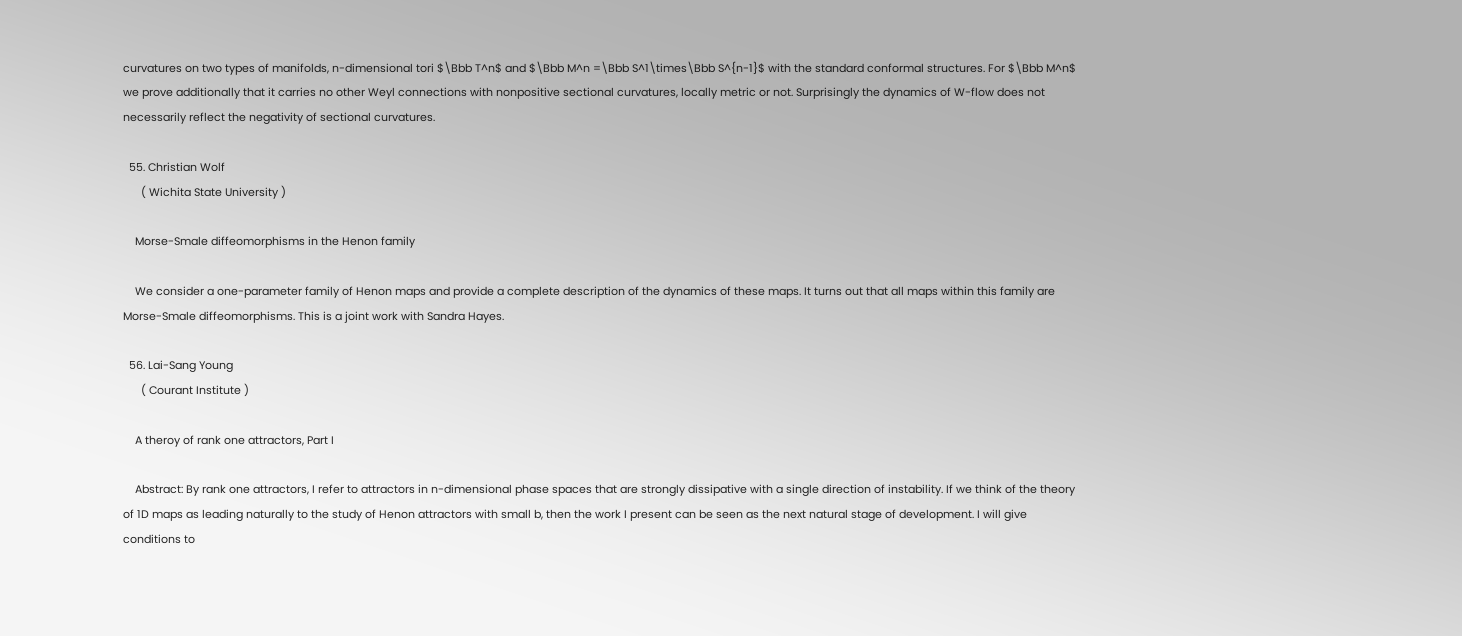curvatures on two types of manifolds, n-dimensional tori $\Bbb T^n$ and $\Bbb M^n =\Bbb S^1\times\Bbb S^{n-1}$ with the standard conformal structures. For $\Bbb M^n$ we prove additionally that it carries no other Weyl connections with nonpositive sectional curvatures, locally metric or not. Surprisingly the dynamics of W-flow does not necessarily reflect the negativity of sectional curvatures.

  55. Christian Wolf
      ( Wichita State University )

    Morse-Smale diffeomorphisms in the Henon family

    We consider a one-parameter family of Henon maps and provide a complete description of the dynamics of these maps. It turns out that all maps within this family are Morse-Smale diffeomorphisms. This is a joint work with Sandra Hayes.

  56. Lai-Sang Young
      ( Courant Institute )

    A theroy of rank one attractors, Part I

    Abstract: By rank one attractors, I refer to attractors in n-dimensional phase spaces that are strongly dissipative with a single direction of instability. If we think of the theory of 1D maps as leading naturally to the study of Henon attractors with small b, then the work I present can be seen as the next natural stage of development. I will give conditions to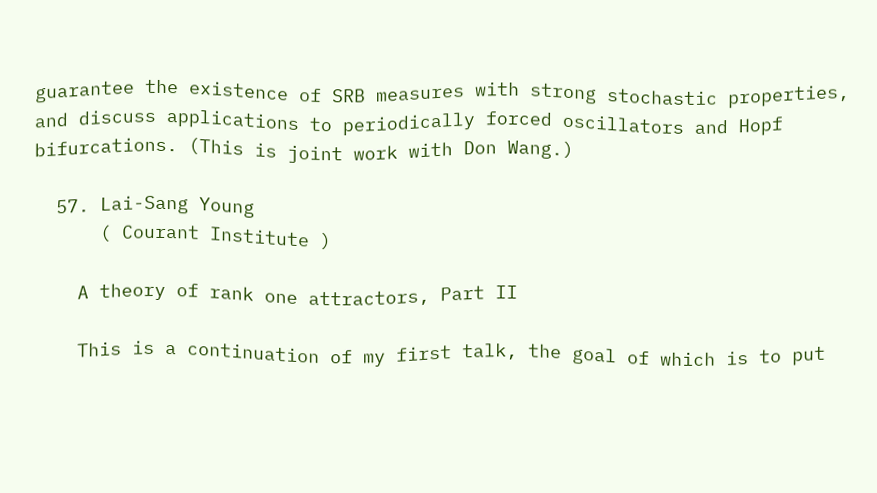guarantee the existence of SRB measures with strong stochastic properties, and discuss applications to periodically forced oscillators and Hopf bifurcations. (This is joint work with Don Wang.)

  57. Lai-Sang Young
      ( Courant Institute )

    A theory of rank one attractors, Part II

    This is a continuation of my first talk, the goal of which is to put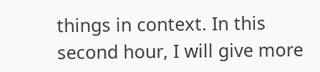things in context. In this second hour, I will give more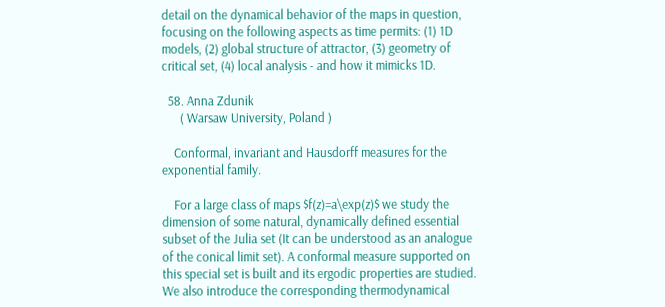detail on the dynamical behavior of the maps in question, focusing on the following aspects as time permits: (1) 1D models, (2) global structure of attractor, (3) geometry of critical set, (4) local analysis - and how it mimicks 1D.

  58. Anna Zdunik
      ( Warsaw University, Poland )

    Conformal, invariant and Hausdorff measures for the exponential family.

    For a large class of maps $f(z)=a\exp(z)$ we study the dimension of some natural, dynamically defined essential subset of the Julia set (It can be understood as an analogue of the conical limit set). A conformal measure supported on this special set is built and its ergodic properties are studied. We also introduce the corresponding thermodynamical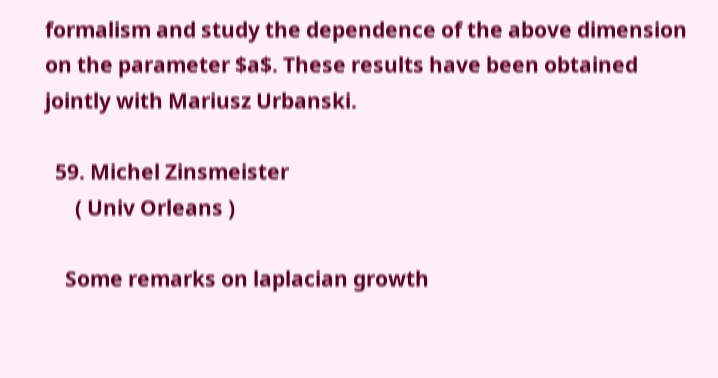formalism and study the dependence of the above dimension on the parameter $a$. These results have been obtained jointly with Mariusz Urbanski.

  59. Michel Zinsmeister
      ( Univ Orleans )

    Some remarks on laplacian growth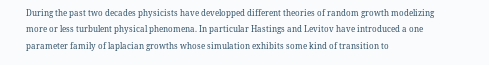During the past two decades physicists have developped different theories of random growth modelizing more or less turbulent physical phenomena. In particular Hastings and Levitov have introduced a one parameter family of laplacian growths whose simulation exhibits some kind of transition to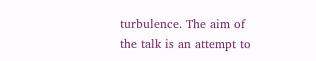turbulence. The aim of the talk is an attempt to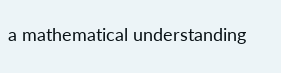a mathematical understanding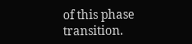of this phase transition.